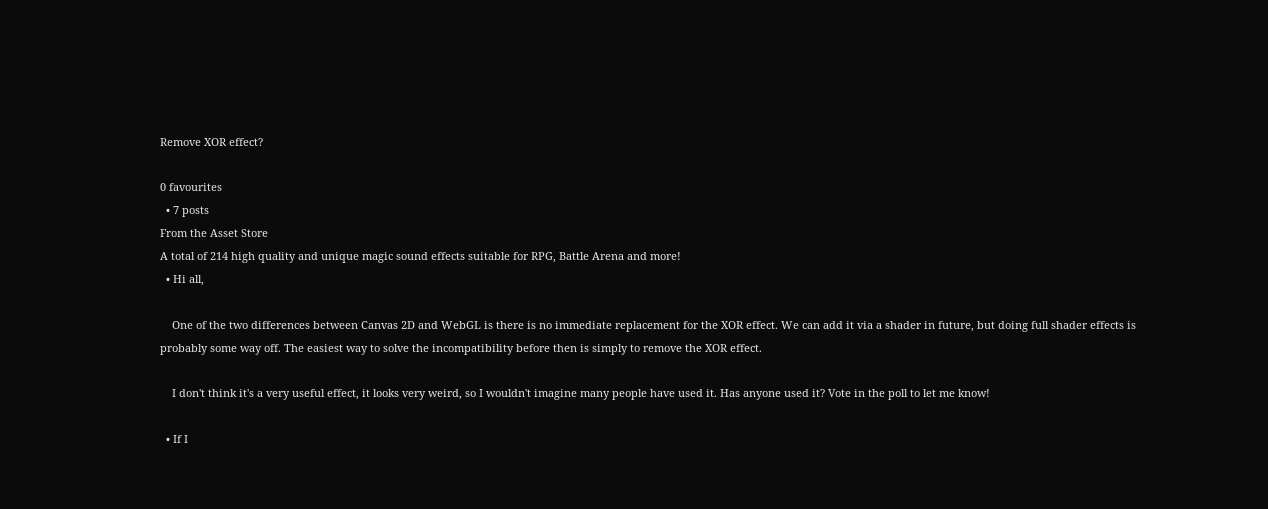Remove XOR effect?

0 favourites
  • 7 posts
From the Asset Store
A total of 214 high quality and unique magic sound effects suitable for RPG, Battle Arena and more!
  • Hi all,

    One of the two differences between Canvas 2D and WebGL is there is no immediate replacement for the XOR effect. We can add it via a shader in future, but doing full shader effects is probably some way off. The easiest way to solve the incompatibility before then is simply to remove the XOR effect.

    I don't think it's a very useful effect, it looks very weird, so I wouldn't imagine many people have used it. Has anyone used it? Vote in the poll to let me know!

  • If I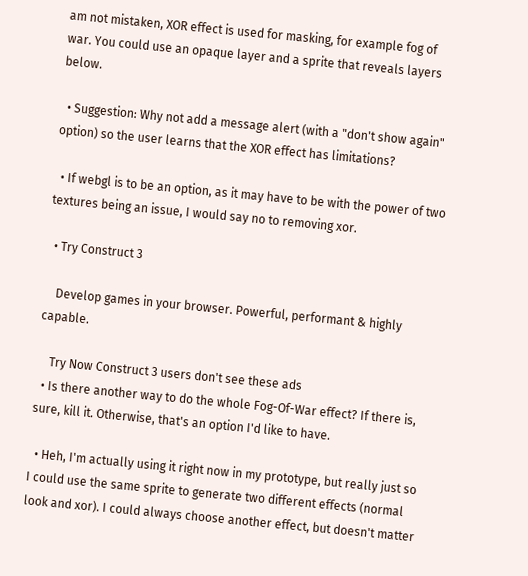am not mistaken, XOR effect is used for masking, for example fog of war. You could use an opaque layer and a sprite that reveals layers below.

  • Suggestion: Why not add a message alert (with a "don't show again" option) so the user learns that the XOR effect has limitations?

  • If webgl is to be an option, as it may have to be with the power of two textures being an issue, I would say no to removing xor.

  • Try Construct 3

    Develop games in your browser. Powerful, performant & highly capable.

    Try Now Construct 3 users don't see these ads
  • Is there another way to do the whole Fog-Of-War effect? If there is, sure, kill it. Otherwise, that's an option I'd like to have.

  • Heh, I'm actually using it right now in my prototype, but really just so I could use the same sprite to generate two different effects (normal look and xor). I could always choose another effect, but doesn't matter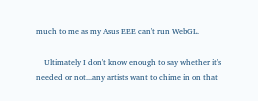much to me as my Asus EEE can't run WebGL.

    Ultimately I don't know enough to say whether it's needed or not...any artists want to chime in on that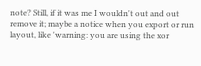note? Still, if it was me I wouldn't out and out remove it; maybe a notice when you export or run layout, like 'warning: you are using the xor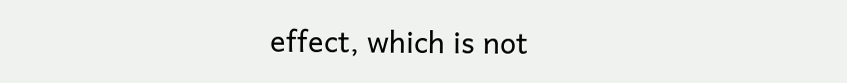effect, which is not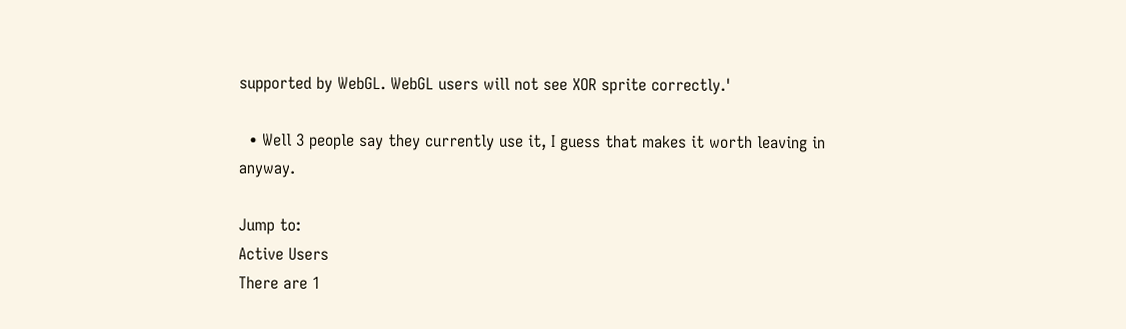supported by WebGL. WebGL users will not see XOR sprite correctly.'

  • Well 3 people say they currently use it, I guess that makes it worth leaving in anyway.

Jump to:
Active Users
There are 1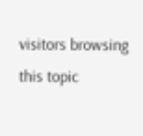visitors browsing this topic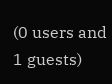(0 users and 1 guests)